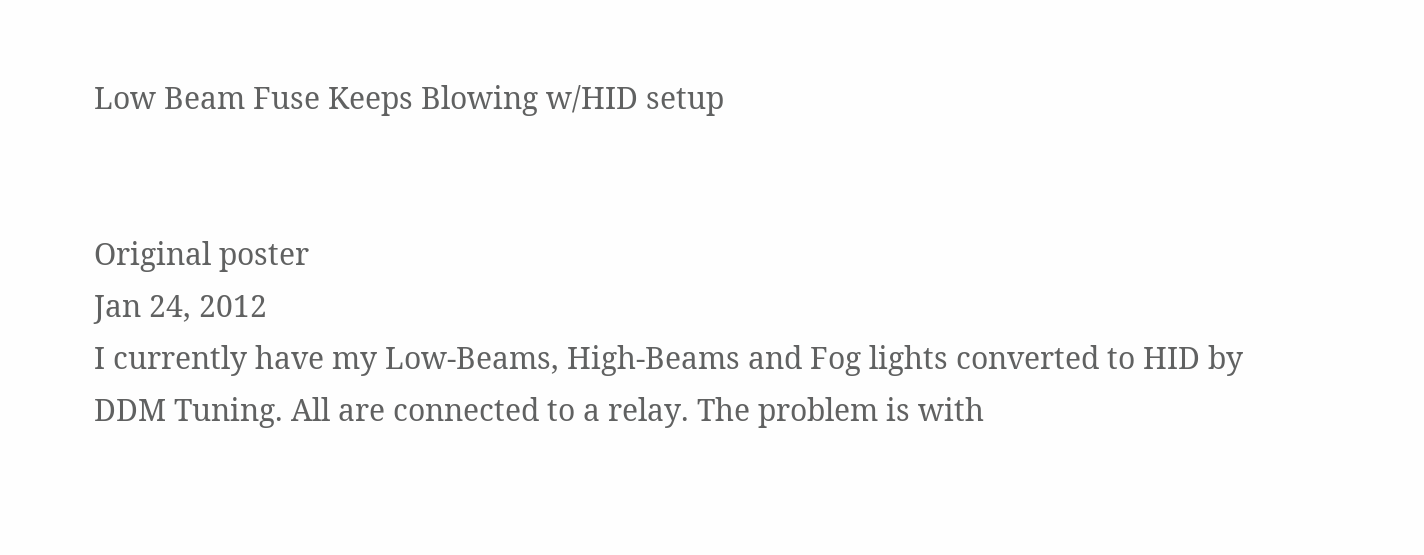Low Beam Fuse Keeps Blowing w/HID setup


Original poster
Jan 24, 2012
I currently have my Low-Beams, High-Beams and Fog lights converted to HID by DDM Tuning. All are connected to a relay. The problem is with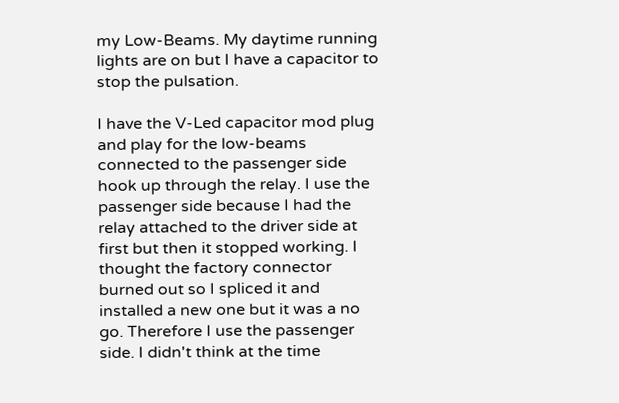my Low-Beams. My daytime running lights are on but I have a capacitor to stop the pulsation.

I have the V-Led capacitor mod plug and play for the low-beams connected to the passenger side hook up through the relay. I use the passenger side because I had the relay attached to the driver side at first but then it stopped working. I thought the factory connector burned out so I spliced it and installed a new one but it was a no go. Therefore I use the passenger side. I didn't think at the time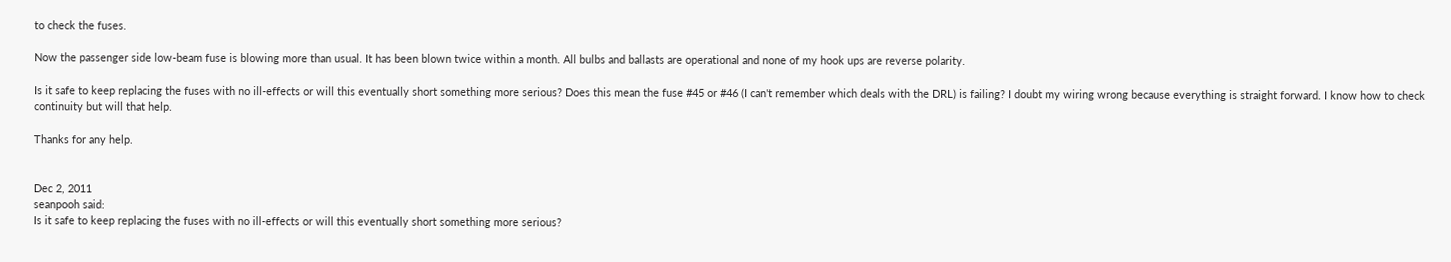to check the fuses.

Now the passenger side low-beam fuse is blowing more than usual. It has been blown twice within a month. All bulbs and ballasts are operational and none of my hook ups are reverse polarity.

Is it safe to keep replacing the fuses with no ill-effects or will this eventually short something more serious? Does this mean the fuse #45 or #46 (I can't remember which deals with the DRL) is failing? I doubt my wiring wrong because everything is straight forward. I know how to check continuity but will that help.

Thanks for any help.


Dec 2, 2011
seanpooh said:
Is it safe to keep replacing the fuses with no ill-effects or will this eventually short something more serious?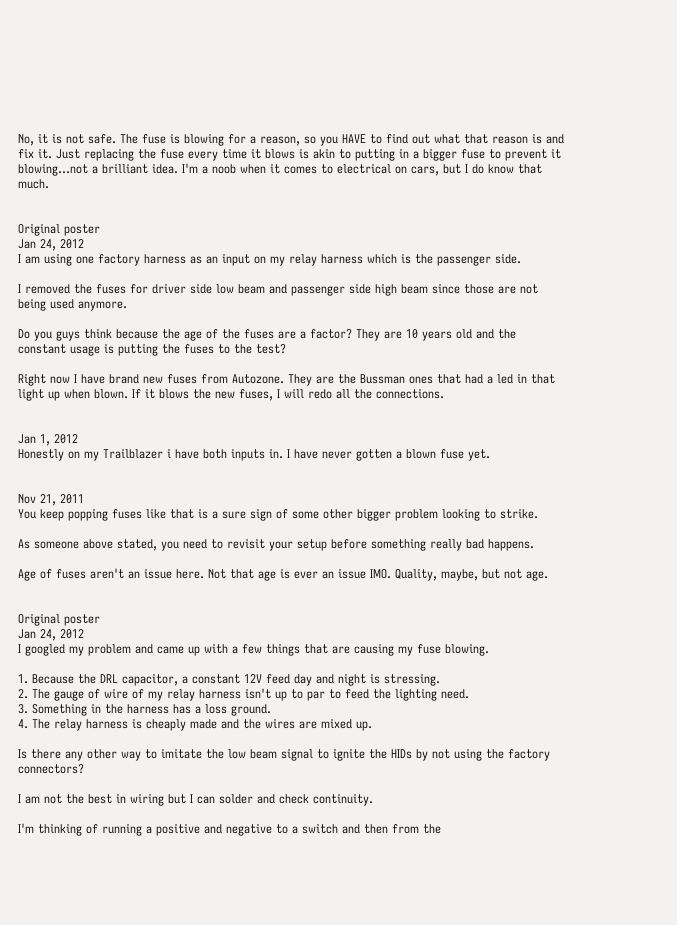No, it is not safe. The fuse is blowing for a reason, so you HAVE to find out what that reason is and fix it. Just replacing the fuse every time it blows is akin to putting in a bigger fuse to prevent it blowing...not a brilliant idea. I'm a noob when it comes to electrical on cars, but I do know that much.


Original poster
Jan 24, 2012
I am using one factory harness as an input on my relay harness which is the passenger side.

I removed the fuses for driver side low beam and passenger side high beam since those are not being used anymore.

Do you guys think because the age of the fuses are a factor? They are 10 years old and the constant usage is putting the fuses to the test?

Right now I have brand new fuses from Autozone. They are the Bussman ones that had a led in that light up when blown. If it blows the new fuses, I will redo all the connections.


Jan 1, 2012
Honestly on my Trailblazer i have both inputs in. I have never gotten a blown fuse yet.


Nov 21, 2011
You keep popping fuses like that is a sure sign of some other bigger problem looking to strike.

As someone above stated, you need to revisit your setup before something really bad happens.

Age of fuses aren't an issue here. Not that age is ever an issue IMO. Quality, maybe, but not age.


Original poster
Jan 24, 2012
I googled my problem and came up with a few things that are causing my fuse blowing.

1. Because the DRL capacitor, a constant 12V feed day and night is stressing.
2. The gauge of wire of my relay harness isn't up to par to feed the lighting need.
3. Something in the harness has a loss ground.
4. The relay harness is cheaply made and the wires are mixed up.

Is there any other way to imitate the low beam signal to ignite the HIDs by not using the factory connectors?

I am not the best in wiring but I can solder and check continuity.

I'm thinking of running a positive and negative to a switch and then from the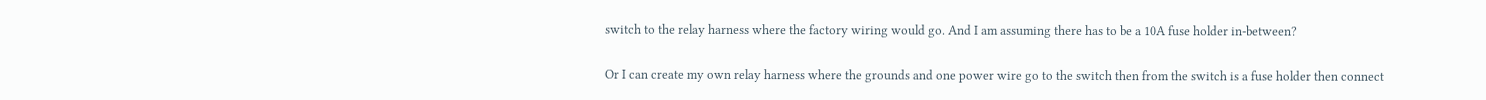switch to the relay harness where the factory wiring would go. And I am assuming there has to be a 10A fuse holder in-between?

Or I can create my own relay harness where the grounds and one power wire go to the switch then from the switch is a fuse holder then connect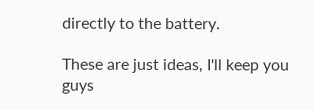directly to the battery.

These are just ideas, I'll keep you guys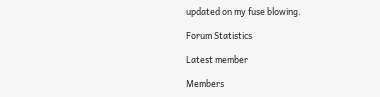updated on my fuse blowing.

Forum Statistics

Latest member

Members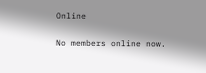Online

No members online now.